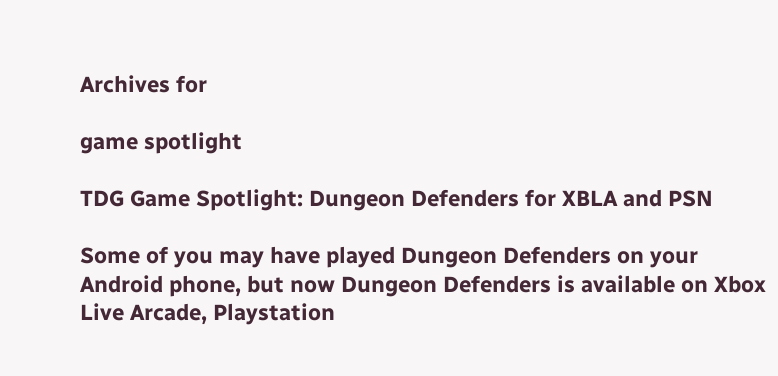Archives for

game spotlight

TDG Game Spotlight: Dungeon Defenders for XBLA and PSN

Some of you may have played Dungeon Defenders on your Android phone, but now Dungeon Defenders is available on Xbox Live Arcade, Playstation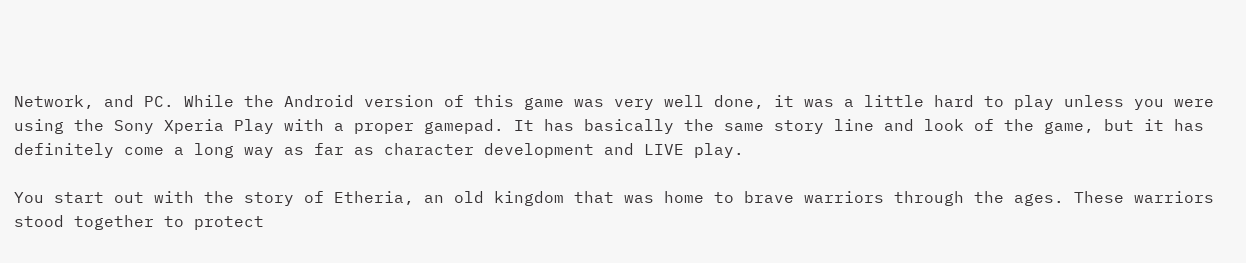Network, and PC. While the Android version of this game was very well done, it was a little hard to play unless you were using the Sony Xperia Play with a proper gamepad. It has basically the same story line and look of the game, but it has definitely come a long way as far as character development and LIVE play.

You start out with the story of Etheria, an old kingdom that was home to brave warriors through the ages. These warriors stood together to protect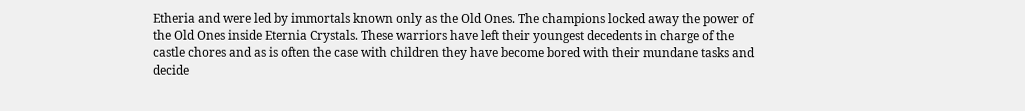Etheria and were led by immortals known only as the Old Ones. The champions locked away the power of the Old Ones inside Eternia Crystals. These warriors have left their youngest decedents in charge of the castle chores and as is often the case with children they have become bored with their mundane tasks and decide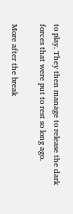to play. They then manage to release the dark forces that were put to rest so long ago.

More after the break